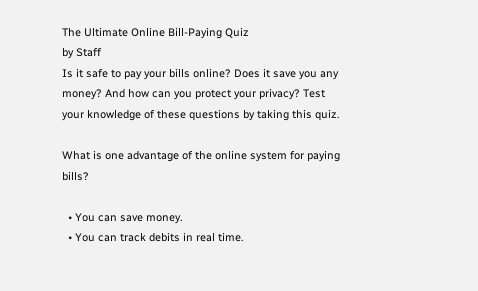The Ultimate Online Bill-Paying Quiz
by Staff
Is it safe to pay your bills online? Does it save you any money? And how can you protect your privacy? Test your knowledge of these questions by taking this quiz.

What is one advantage of the online system for paying bills?

  • You can save money.
  • You can track debits in real time.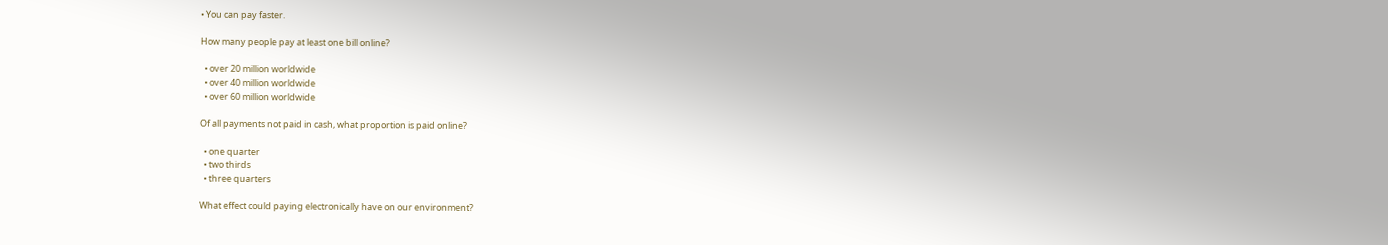• You can pay faster.

How many people pay at least one bill online?

  • over 20 million worldwide
  • over 40 million worldwide
  • over 60 million worldwide

Of all payments not paid in cash, what proportion is paid online?

  • one quarter
  • two thirds
  • three quarters

What effect could paying electronically have on our environment?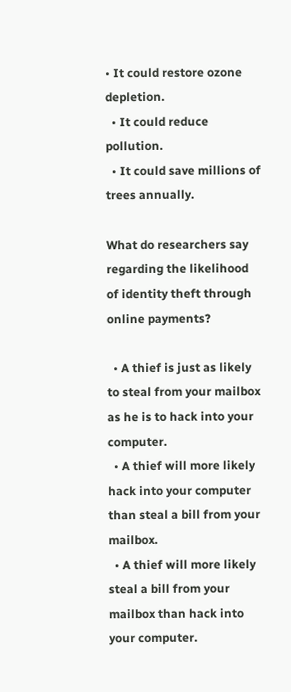• It could restore ozone depletion.
  • It could reduce pollution.
  • It could save millions of trees annually.

What do researchers say regarding the likelihood of identity theft through online payments?

  • A thief is just as likely to steal from your mailbox as he is to hack into your computer.
  • A thief will more likely hack into your computer than steal a bill from your mailbox.
  • A thief will more likely steal a bill from your mailbox than hack into your computer.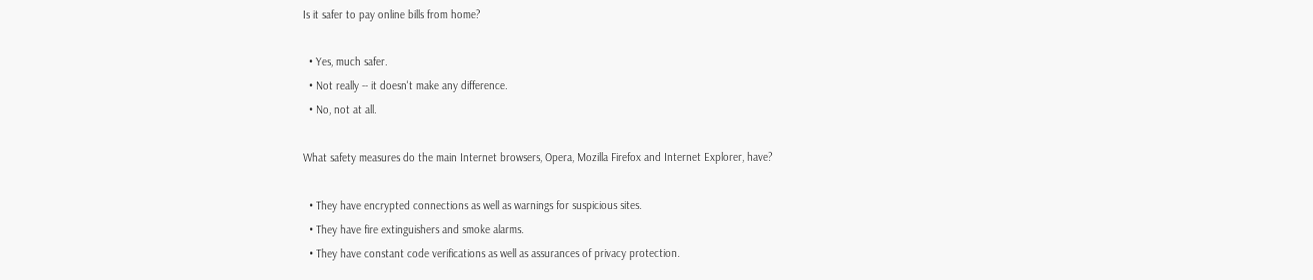Is it safer to pay online bills from home?

  • Yes, much safer.
  • Not really -- it doesn't make any difference.
  • No, not at all.

What safety measures do the main Internet browsers, Opera, Mozilla Firefox and Internet Explorer, have?

  • They have encrypted connections as well as warnings for suspicious sites.
  • They have fire extinguishers and smoke alarms.
  • They have constant code verifications as well as assurances of privacy protection.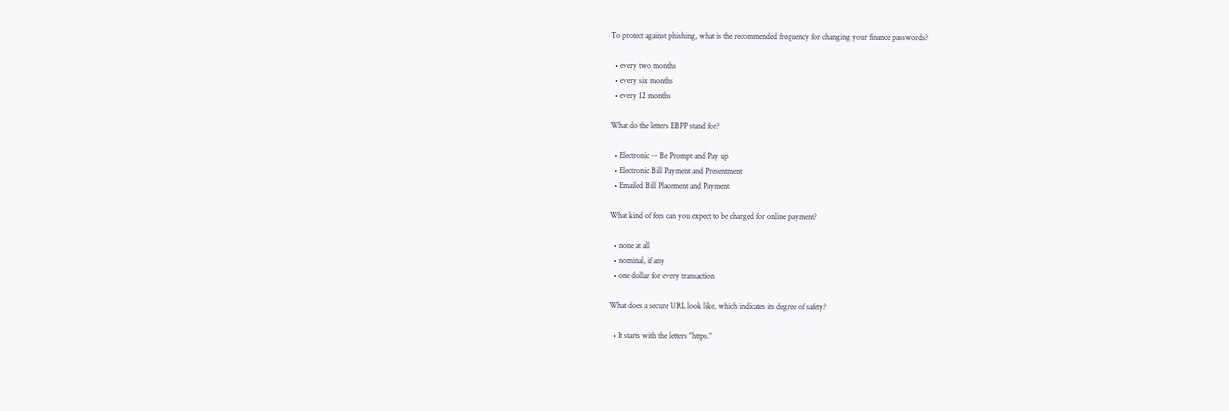To protect against phishing, what is the recommended frequency for changing your finance passwords?

  • every two months
  • every six months
  • every 12 months

What do the letters EBPP stand for?

  • Electronic -- Be Prompt and Pay up
  • Electronic Bill Payment and Presentment
  • Emailed Bill Placement and Payment

What kind of fees can you expect to be charged for online payment?

  • none at all
  • nominal, if any
  • one dollar for every transaction

What does a secure URL look like, which indicates its degree of safety?

  • It starts with the letters "https."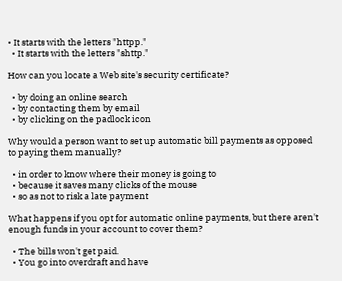• It starts with the letters "httpp."
  • It starts with the letters "shttp."

How can you locate a Web site's security certificate?

  • by doing an online search
  • by contacting them by email
  • by clicking on the padlock icon

Why would a person want to set up automatic bill payments as opposed to paying them manually?

  • in order to know where their money is going to
  • because it saves many clicks of the mouse
  • so as not to risk a late payment

What happens if you opt for automatic online payments, but there aren't enough funds in your account to cover them?

  • The bills won't get paid.
  • You go into overdraft and have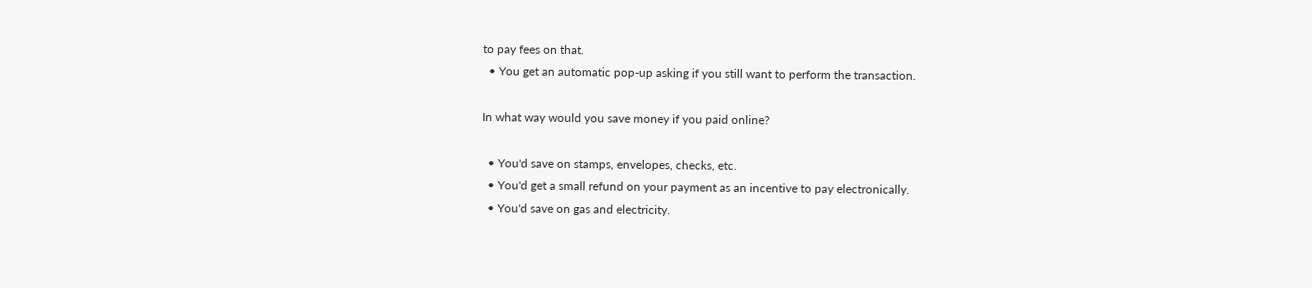to pay fees on that.
  • You get an automatic pop-up asking if you still want to perform the transaction.

In what way would you save money if you paid online?

  • You'd save on stamps, envelopes, checks, etc.
  • You'd get a small refund on your payment as an incentive to pay electronically.
  • You'd save on gas and electricity.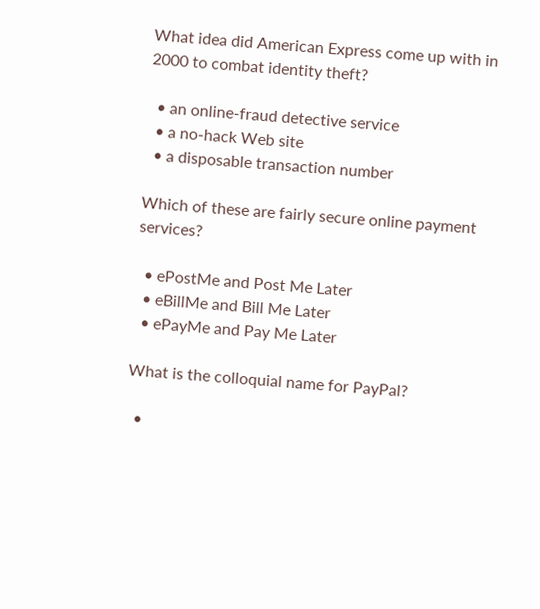What idea did American Express come up with in 2000 to combat identity theft?

  • an online-fraud detective service
  • a no-hack Web site
  • a disposable transaction number

Which of these are fairly secure online payment services?

  • ePostMe and Post Me Later
  • eBillMe and Bill Me Later
  • ePayMe and Pay Me Later

What is the colloquial name for PayPal?

  •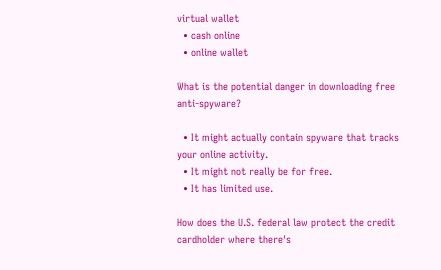virtual wallet
  • cash online
  • online wallet

What is the potential danger in downloading free anti-spyware?

  • It might actually contain spyware that tracks your online activity.
  • It might not really be for free.
  • It has limited use.

How does the U.S. federal law protect the credit cardholder where there's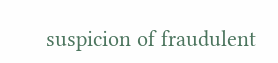suspicion of fraudulent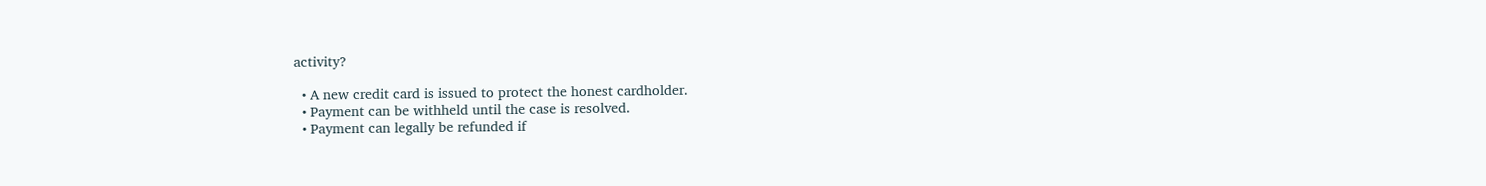activity?

  • A new credit card is issued to protect the honest cardholder.
  • Payment can be withheld until the case is resolved.
  • Payment can legally be refunded if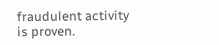fraudulent activity is proven.